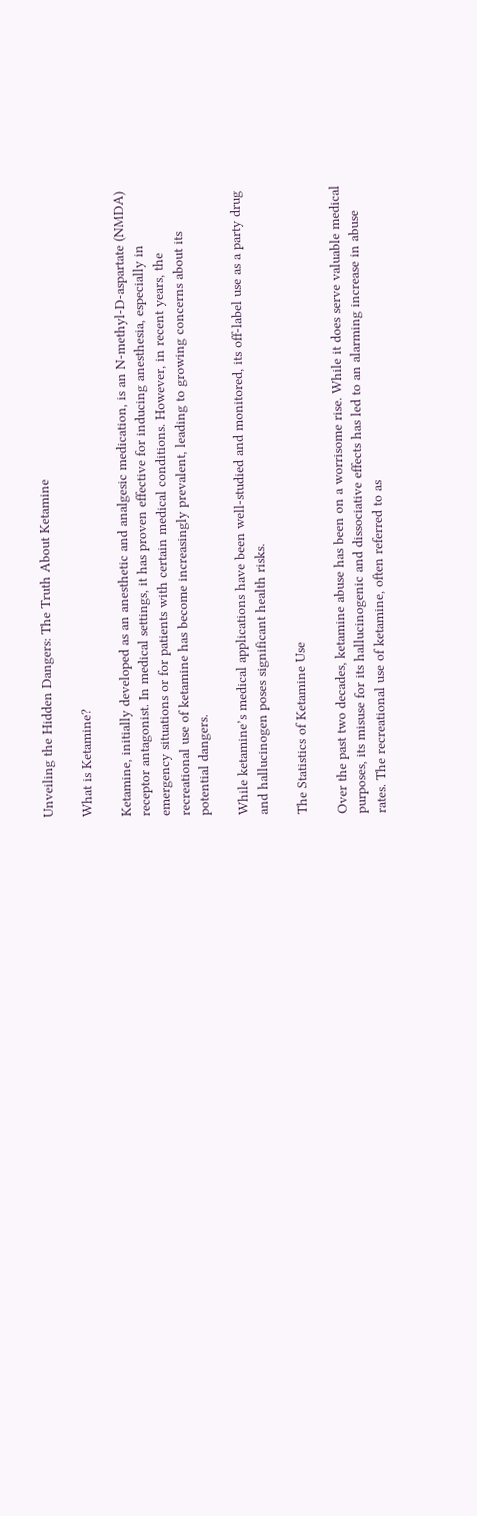Unveiling the Hidden Dangers: The Truth About Ketamine

What is Ketamine?

Ketamine, initially developed as an anesthetic and analgesic medication, is an N-methyl-D-aspartate (NMDA) receptor antagonist. In medical settings, it has proven effective for inducing anesthesia, especially in emergency situations or for patients with certain medical conditions. However, in recent years, the recreational use of ketamine has become increasingly prevalent, leading to growing concerns about its potential dangers.

While ketamine’s medical applications have been well-studied and monitored, its off-label use as a party drug and hallucinogen poses significant health risks.

The Statistics of Ketamine Use

Over the past two decades, ketamine abuse has been on a worrisome rise. While it does serve valuable medical purposes, its misuse for its hallucinogenic and dissociative effects has led to an alarming increase in abuse rates. The recreational use of ketamine, often referred to as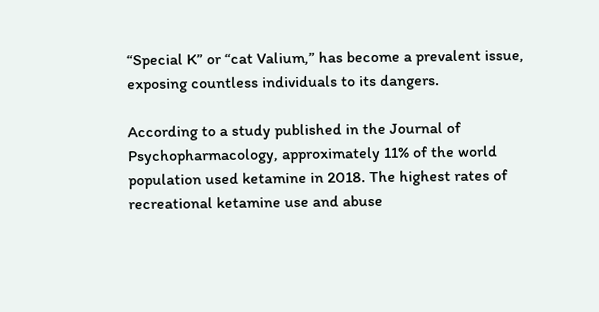“Special K” or “cat Valium,” has become a prevalent issue, exposing countless individuals to its dangers.

According to a study published in the Journal of Psychopharmacology, approximately 11% of the world population used ketamine in 2018. The highest rates of recreational ketamine use and abuse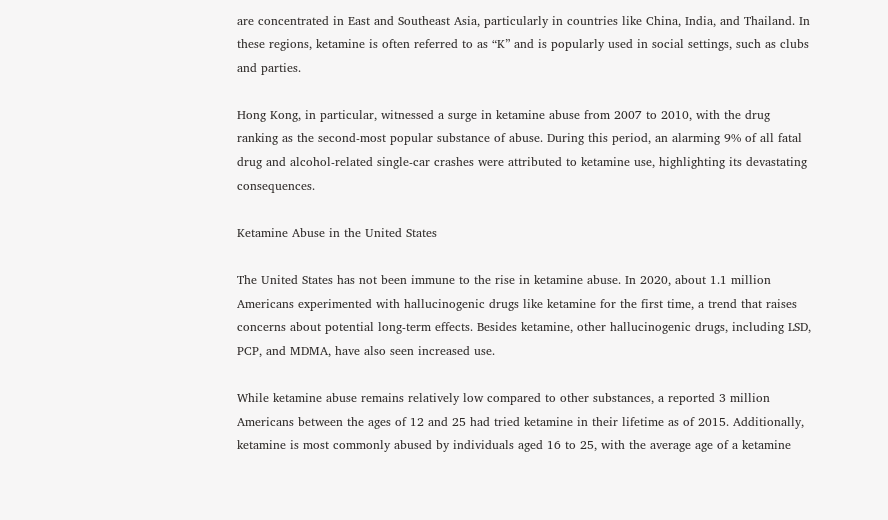are concentrated in East and Southeast Asia, particularly in countries like China, India, and Thailand. In these regions, ketamine is often referred to as “K” and is popularly used in social settings, such as clubs and parties.

Hong Kong, in particular, witnessed a surge in ketamine abuse from 2007 to 2010, with the drug ranking as the second-most popular substance of abuse. During this period, an alarming 9% of all fatal drug and alcohol-related single-car crashes were attributed to ketamine use, highlighting its devastating consequences.

Ketamine Abuse in the United States

The United States has not been immune to the rise in ketamine abuse. In 2020, about 1.1 million Americans experimented with hallucinogenic drugs like ketamine for the first time, a trend that raises concerns about potential long-term effects. Besides ketamine, other hallucinogenic drugs, including LSD, PCP, and MDMA, have also seen increased use.

While ketamine abuse remains relatively low compared to other substances, a reported 3 million Americans between the ages of 12 and 25 had tried ketamine in their lifetime as of 2015. Additionally, ketamine is most commonly abused by individuals aged 16 to 25, with the average age of a ketamine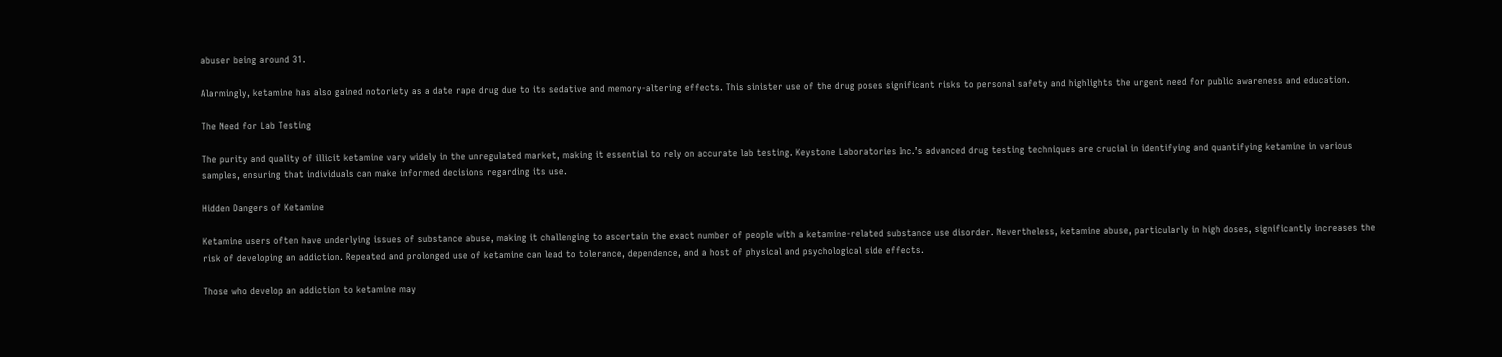abuser being around 31.

Alarmingly, ketamine has also gained notoriety as a date rape drug due to its sedative and memory-altering effects. This sinister use of the drug poses significant risks to personal safety and highlights the urgent need for public awareness and education.

The Need for Lab Testing

The purity and quality of illicit ketamine vary widely in the unregulated market, making it essential to rely on accurate lab testing. Keystone Laboratories Inc.’s advanced drug testing techniques are crucial in identifying and quantifying ketamine in various samples, ensuring that individuals can make informed decisions regarding its use.

Hidden Dangers of Ketamine

Ketamine users often have underlying issues of substance abuse, making it challenging to ascertain the exact number of people with a ketamine-related substance use disorder. Nevertheless, ketamine abuse, particularly in high doses, significantly increases the risk of developing an addiction. Repeated and prolonged use of ketamine can lead to tolerance, dependence, and a host of physical and psychological side effects.

Those who develop an addiction to ketamine may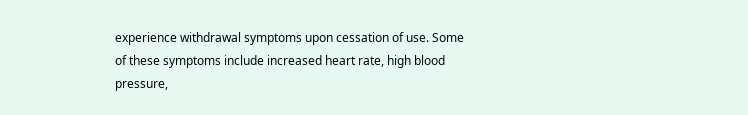experience withdrawal symptoms upon cessation of use. Some of these symptoms include increased heart rate, high blood pressure,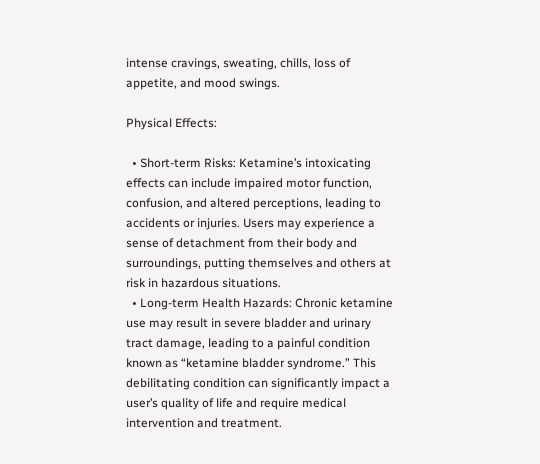intense cravings, sweating, chills, loss of appetite, and mood swings.

Physical Effects:

  • Short-term Risks: Ketamine’s intoxicating effects can include impaired motor function, confusion, and altered perceptions, leading to accidents or injuries. Users may experience a sense of detachment from their body and surroundings, putting themselves and others at risk in hazardous situations.
  • Long-term Health Hazards: Chronic ketamine use may result in severe bladder and urinary tract damage, leading to a painful condition known as “ketamine bladder syndrome.” This debilitating condition can significantly impact a user’s quality of life and require medical intervention and treatment.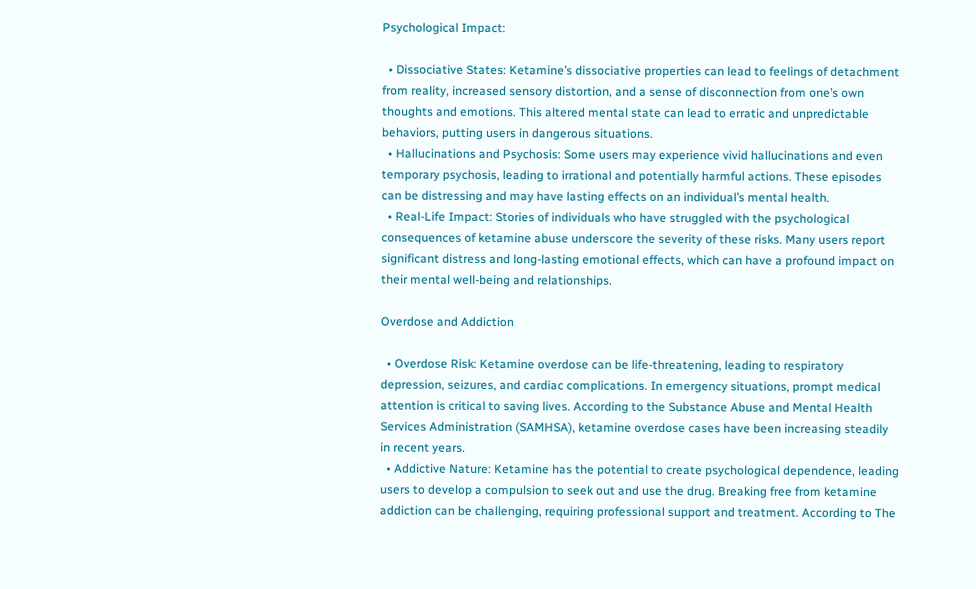Psychological Impact:

  • Dissociative States: Ketamine’s dissociative properties can lead to feelings of detachment from reality, increased sensory distortion, and a sense of disconnection from one’s own thoughts and emotions. This altered mental state can lead to erratic and unpredictable behaviors, putting users in dangerous situations.
  • Hallucinations and Psychosis: Some users may experience vivid hallucinations and even temporary psychosis, leading to irrational and potentially harmful actions. These episodes can be distressing and may have lasting effects on an individual’s mental health.
  • Real-Life Impact: Stories of individuals who have struggled with the psychological consequences of ketamine abuse underscore the severity of these risks. Many users report significant distress and long-lasting emotional effects, which can have a profound impact on their mental well-being and relationships.

Overdose and Addiction

  • Overdose Risk: Ketamine overdose can be life-threatening, leading to respiratory depression, seizures, and cardiac complications. In emergency situations, prompt medical attention is critical to saving lives. According to the Substance Abuse and Mental Health Services Administration (SAMHSA), ketamine overdose cases have been increasing steadily in recent years.
  • Addictive Nature: Ketamine has the potential to create psychological dependence, leading users to develop a compulsion to seek out and use the drug. Breaking free from ketamine addiction can be challenging, requiring professional support and treatment. According to The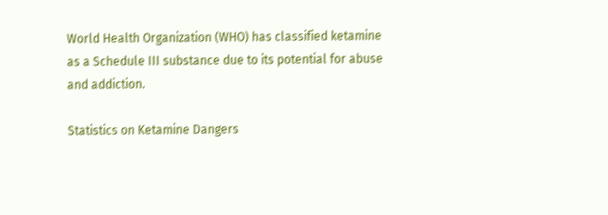World Health Organization (WHO) has classified ketamine as a Schedule III substance due to its potential for abuse and addiction.

Statistics on Ketamine Dangers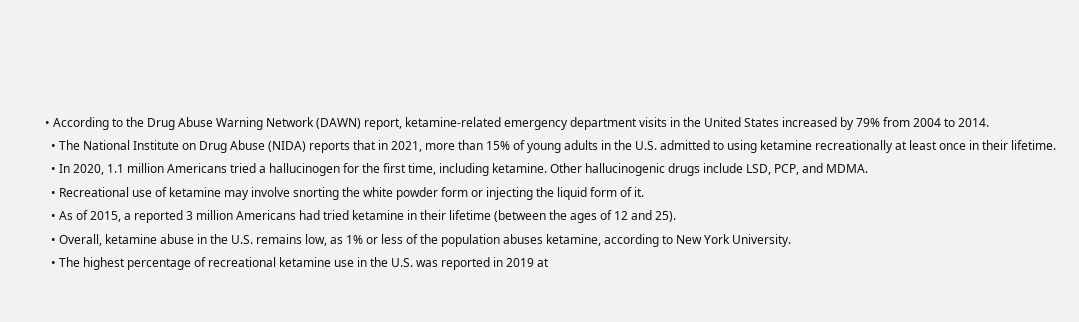• According to the Drug Abuse Warning Network (DAWN) report, ketamine-related emergency department visits in the United States increased by 79% from 2004 to 2014.
  • The National Institute on Drug Abuse (NIDA) reports that in 2021, more than 15% of young adults in the U.S. admitted to using ketamine recreationally at least once in their lifetime.
  • In 2020, 1.1 million Americans tried a hallucinogen for the first time, including ketamine. Other hallucinogenic drugs include LSD, PCP, and MDMA.
  • Recreational use of ketamine may involve snorting the white powder form or injecting the liquid form of it.
  • As of 2015, a reported 3 million Americans had tried ketamine in their lifetime (between the ages of 12 and 25).
  • Overall, ketamine abuse in the U.S. remains low, as 1% or less of the population abuses ketamine, according to New York University.
  • The highest percentage of recreational ketamine use in the U.S. was reported in 2019 at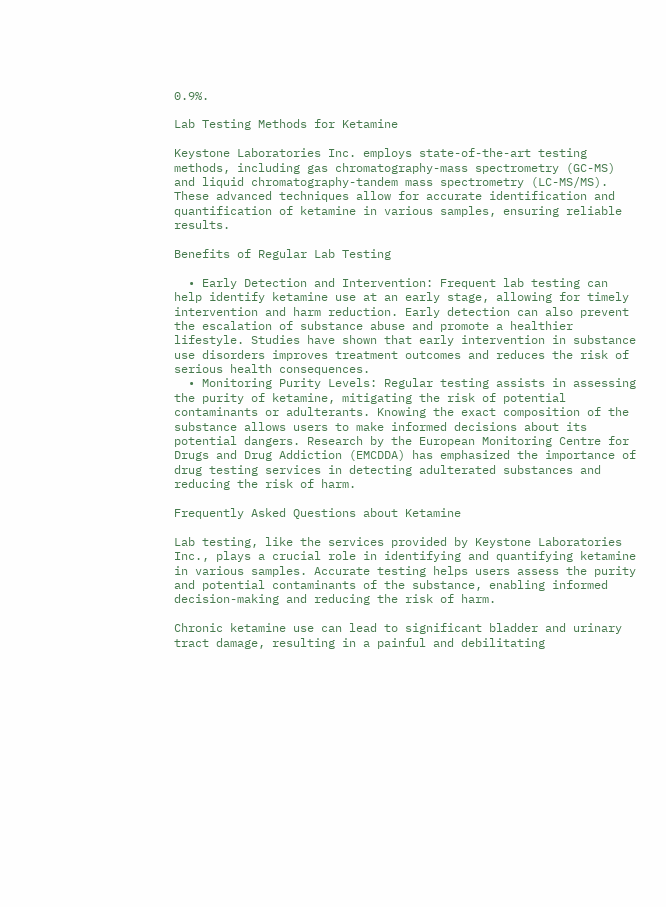0.9%.

Lab Testing Methods for Ketamine

Keystone Laboratories Inc. employs state-of-the-art testing methods, including gas chromatography-mass spectrometry (GC-MS) and liquid chromatography-tandem mass spectrometry (LC-MS/MS). These advanced techniques allow for accurate identification and quantification of ketamine in various samples, ensuring reliable results.

Benefits of Regular Lab Testing

  • Early Detection and Intervention: Frequent lab testing can help identify ketamine use at an early stage, allowing for timely intervention and harm reduction. Early detection can also prevent the escalation of substance abuse and promote a healthier lifestyle. Studies have shown that early intervention in substance use disorders improves treatment outcomes and reduces the risk of serious health consequences.
  • Monitoring Purity Levels: Regular testing assists in assessing the purity of ketamine, mitigating the risk of potential contaminants or adulterants. Knowing the exact composition of the substance allows users to make informed decisions about its potential dangers. Research by the European Monitoring Centre for Drugs and Drug Addiction (EMCDDA) has emphasized the importance of drug testing services in detecting adulterated substances and reducing the risk of harm.

Frequently Asked Questions about Ketamine

Lab testing, like the services provided by Keystone Laboratories Inc., plays a crucial role in identifying and quantifying ketamine in various samples. Accurate testing helps users assess the purity and potential contaminants of the substance, enabling informed decision-making and reducing the risk of harm.

Chronic ketamine use can lead to significant bladder and urinary tract damage, resulting in a painful and debilitating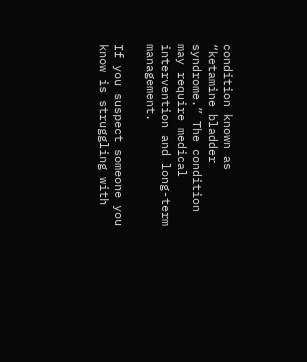condition known as “ketamine bladder syndrome.” The condition may require medical intervention and long-term management.

If you suspect someone you know is struggling with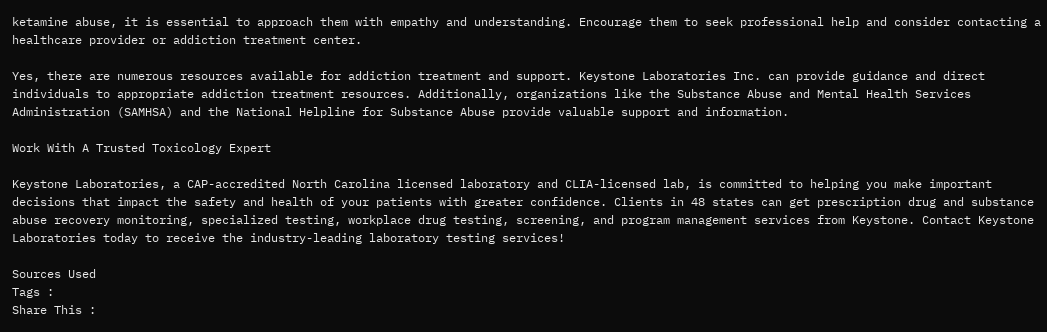ketamine abuse, it is essential to approach them with empathy and understanding. Encourage them to seek professional help and consider contacting a healthcare provider or addiction treatment center.

Yes, there are numerous resources available for addiction treatment and support. Keystone Laboratories Inc. can provide guidance and direct individuals to appropriate addiction treatment resources. Additionally, organizations like the Substance Abuse and Mental Health Services Administration (SAMHSA) and the National Helpline for Substance Abuse provide valuable support and information.

Work With A Trusted Toxicology Expert

Keystone Laboratories, a CAP-accredited North Carolina licensed laboratory and CLIA-licensed lab, is committed to helping you make important decisions that impact the safety and health of your patients with greater confidence. Clients in 48 states can get prescription drug and substance abuse recovery monitoring, specialized testing, workplace drug testing, screening, and program management services from Keystone. Contact Keystone Laboratories today to receive the industry-leading laboratory testing services!

Sources Used
Tags :
Share This :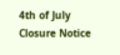4th of July Closure Notice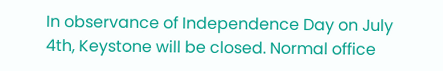In observance of Independence Day on July 4th, Keystone will be closed. Normal office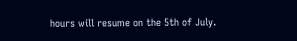hours will resume on the 5th of July.